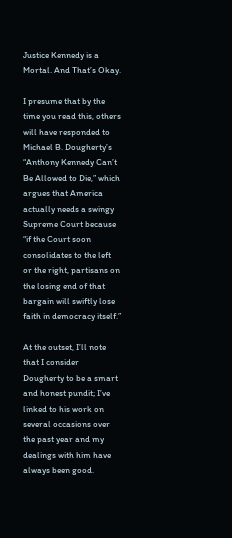Justice Kennedy is a Mortal. And That’s Okay.

I presume that by the time you read this, others will have responded to Michael B. Dougherty’s “Anthony Kennedy Can’t Be Allowed to Die,” which argues that America actually needs a swingy Supreme Court because “if the Court soon consolidates to the left or the right, partisans on the losing end of that bargain will swiftly lose faith in democracy itself.”

At the outset, I’ll note that I consider Dougherty to be a smart and honest pundit; I’ve linked to his work on several occasions over the past year and my dealings with him have always been good.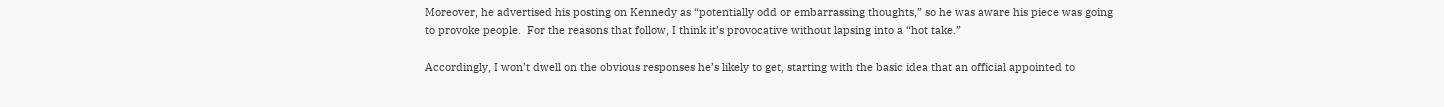Moreover, he advertised his posting on Kennedy as “potentially odd or embarrassing thoughts,” so he was aware his piece was going to provoke people.  For the reasons that follow, I think it’s provocative without lapsing into a “hot take.”

Accordingly, I won’t dwell on the obvious responses he’s likely to get, starting with the basic idea that an official appointed to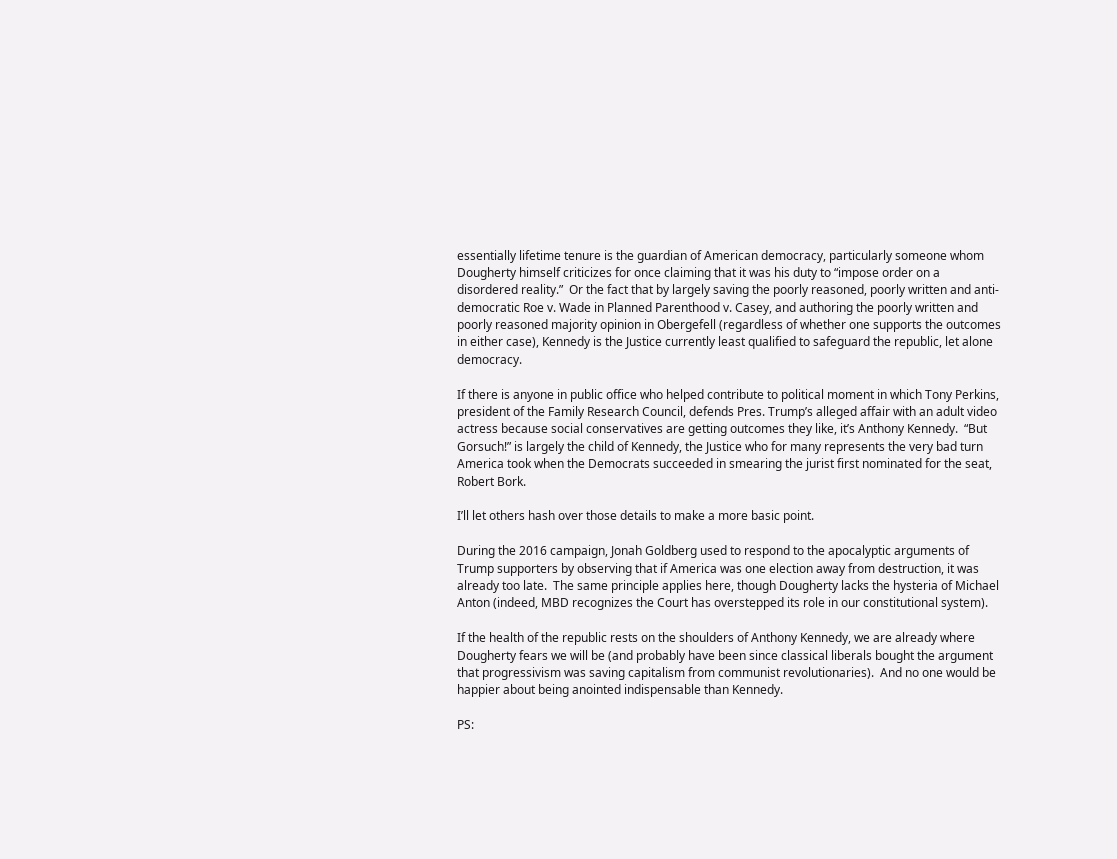essentially lifetime tenure is the guardian of American democracy, particularly someone whom Dougherty himself criticizes for once claiming that it was his duty to “impose order on a disordered reality.”  Or the fact that by largely saving the poorly reasoned, poorly written and anti-democratic Roe v. Wade in Planned Parenthood v. Casey, and authoring the poorly written and poorly reasoned majority opinion in Obergefell (regardless of whether one supports the outcomes in either case), Kennedy is the Justice currently least qualified to safeguard the republic, let alone democracy.

If there is anyone in public office who helped contribute to political moment in which Tony Perkins, president of the Family Research Council, defends Pres. Trump’s alleged affair with an adult video actress because social conservatives are getting outcomes they like, it’s Anthony Kennedy.  “But Gorsuch!” is largely the child of Kennedy, the Justice who for many represents the very bad turn America took when the Democrats succeeded in smearing the jurist first nominated for the seat, Robert Bork.

I’ll let others hash over those details to make a more basic point.

During the 2016 campaign, Jonah Goldberg used to respond to the apocalyptic arguments of Trump supporters by observing that if America was one election away from destruction, it was already too late.  The same principle applies here, though Dougherty lacks the hysteria of Michael Anton (indeed, MBD recognizes the Court has overstepped its role in our constitutional system).

If the health of the republic rests on the shoulders of Anthony Kennedy, we are already where Dougherty fears we will be (and probably have been since classical liberals bought the argument that progressivism was saving capitalism from communist revolutionaries).  And no one would be happier about being anointed indispensable than Kennedy.

PS: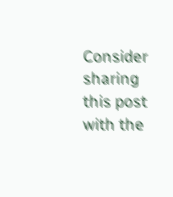Consider sharing this post with the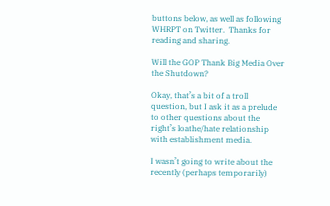buttons below, as well as following WHRPT on Twitter.  Thanks for reading and sharing.

Will the GOP Thank Big Media Over the Shutdown?

Okay, that’s a bit of a troll question, but I ask it as a prelude to other questions about the right’s loathe/hate relationship with establishment media.

I wasn’t going to write about the recently (perhaps temporarily)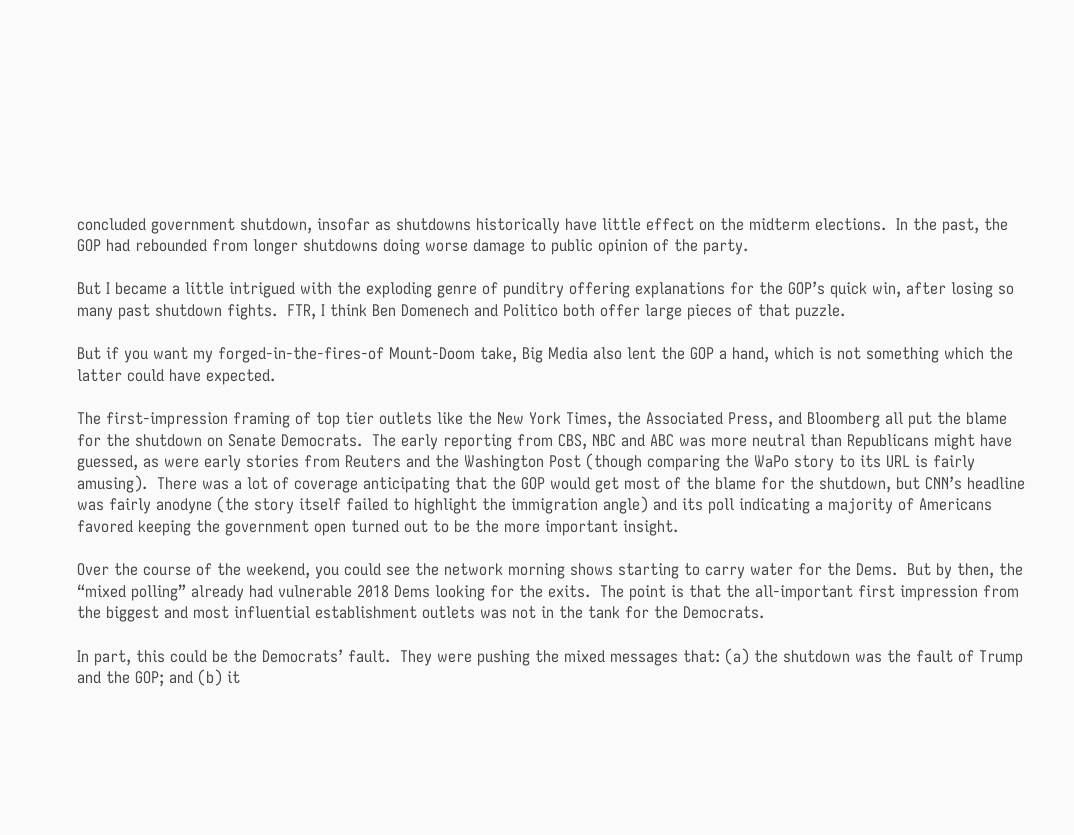concluded government shutdown, insofar as shutdowns historically have little effect on the midterm elections.  In the past, the GOP had rebounded from longer shutdowns doing worse damage to public opinion of the party.

But I became a little intrigued with the exploding genre of punditry offering explanations for the GOP’s quick win, after losing so many past shutdown fights.  FTR, I think Ben Domenech and Politico both offer large pieces of that puzzle.

But if you want my forged-in-the-fires-of Mount-Doom take, Big Media also lent the GOP a hand, which is not something which the latter could have expected.

The first-impression framing of top tier outlets like the New York Times, the Associated Press, and Bloomberg all put the blame for the shutdown on Senate Democrats.  The early reporting from CBS, NBC and ABC was more neutral than Republicans might have guessed, as were early stories from Reuters and the Washington Post (though comparing the WaPo story to its URL is fairly amusing).  There was a lot of coverage anticipating that the GOP would get most of the blame for the shutdown, but CNN’s headline was fairly anodyne (the story itself failed to highlight the immigration angle) and its poll indicating a majority of Americans favored keeping the government open turned out to be the more important insight.

Over the course of the weekend, you could see the network morning shows starting to carry water for the Dems.  But by then, the “mixed polling” already had vulnerable 2018 Dems looking for the exits.  The point is that the all-important first impression from the biggest and most influential establishment outlets was not in the tank for the Democrats.

In part, this could be the Democrats’ fault.  They were pushing the mixed messages that: (a) the shutdown was the fault of Trump and the GOP; and (b) it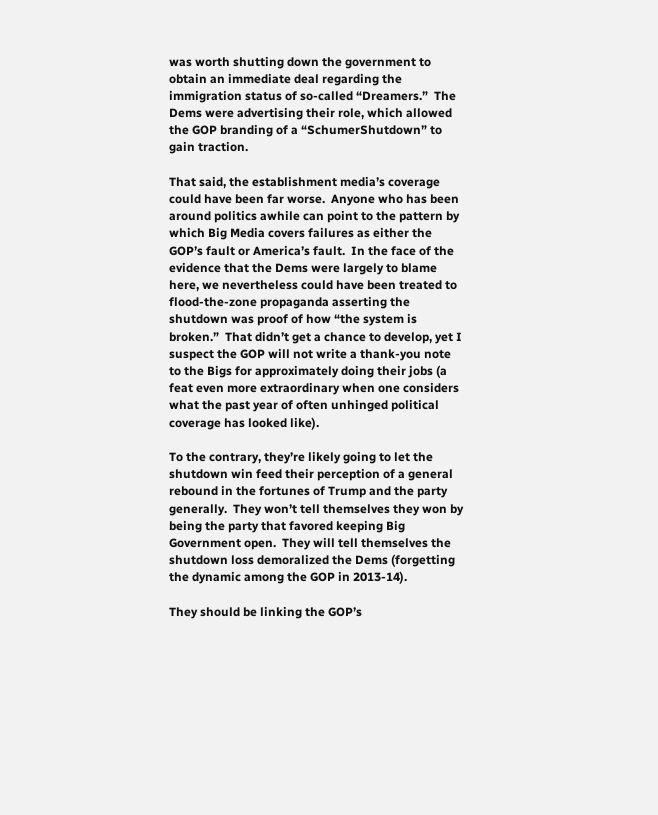was worth shutting down the government to obtain an immediate deal regarding the immigration status of so-called “Dreamers.”  The Dems were advertising their role, which allowed the GOP branding of a “SchumerShutdown” to gain traction.

That said, the establishment media’s coverage could have been far worse.  Anyone who has been around politics awhile can point to the pattern by which Big Media covers failures as either the GOP’s fault or America’s fault.  In the face of the evidence that the Dems were largely to blame here, we nevertheless could have been treated to flood-the-zone propaganda asserting the shutdown was proof of how “the system is broken.”  That didn’t get a chance to develop, yet I suspect the GOP will not write a thank-you note to the Bigs for approximately doing their jobs (a feat even more extraordinary when one considers what the past year of often unhinged political coverage has looked like).

To the contrary, they’re likely going to let the shutdown win feed their perception of a general rebound in the fortunes of Trump and the party generally.  They won’t tell themselves they won by being the party that favored keeping Big Government open.  They will tell themselves the shutdown loss demoralized the Dems (forgetting the dynamic among the GOP in 2013-14).

They should be linking the GOP’s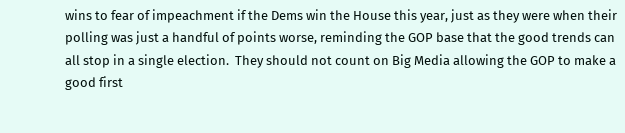wins to fear of impeachment if the Dems win the House this year, just as they were when their polling was just a handful of points worse, reminding the GOP base that the good trends can all stop in a single election.  They should not count on Big Media allowing the GOP to make a good first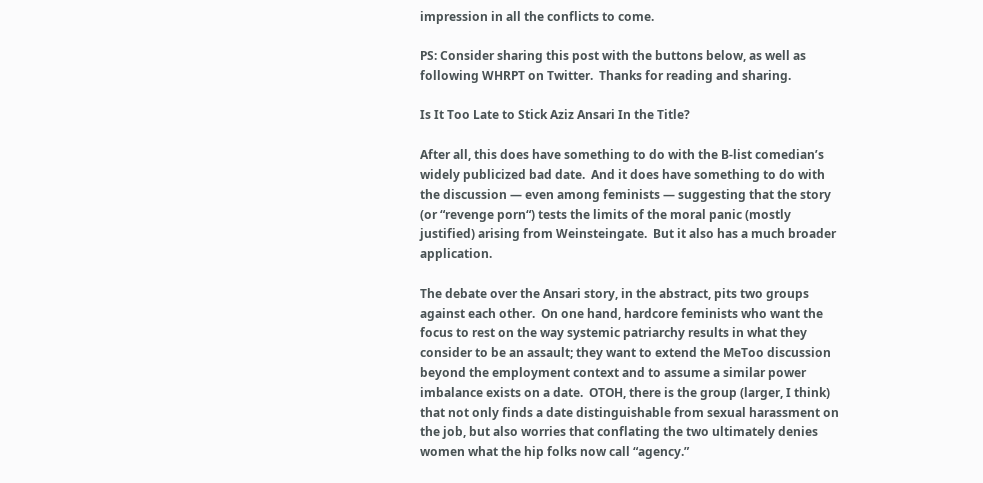impression in all the conflicts to come.

PS: Consider sharing this post with the buttons below, as well as following WHRPT on Twitter.  Thanks for reading and sharing.

Is It Too Late to Stick Aziz Ansari In the Title?

After all, this does have something to do with the B-list comedian’s widely publicized bad date.  And it does have something to do with the discussion — even among feminists — suggesting that the story (or “revenge porn“) tests the limits of the moral panic (mostly justified) arising from Weinsteingate.  But it also has a much broader application.

The debate over the Ansari story, in the abstract, pits two groups against each other.  On one hand, hardcore feminists who want the focus to rest on the way systemic patriarchy results in what they consider to be an assault; they want to extend the MeToo discussion beyond the employment context and to assume a similar power imbalance exists on a date.  OTOH, there is the group (larger, I think) that not only finds a date distinguishable from sexual harassment on the job, but also worries that conflating the two ultimately denies women what the hip folks now call “agency.”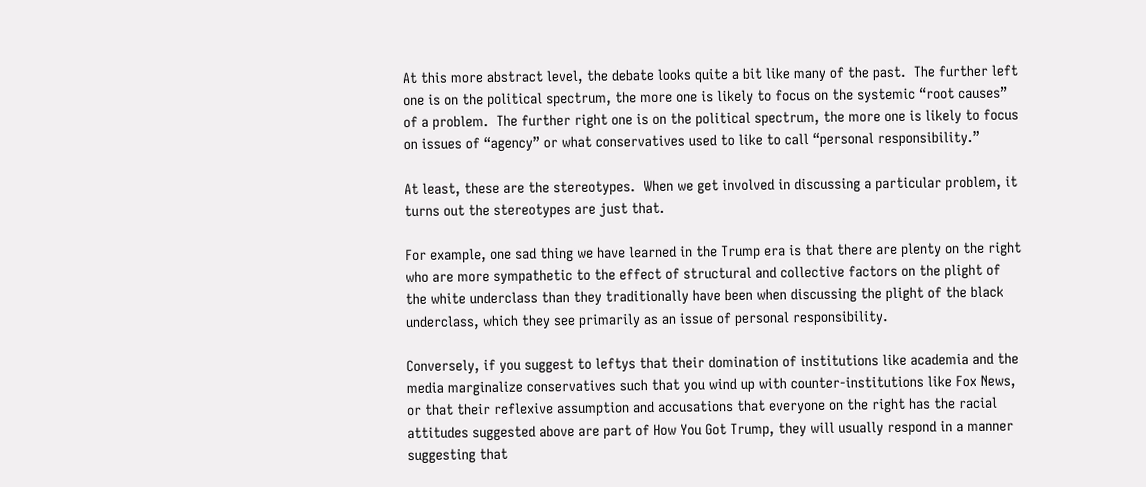At this more abstract level, the debate looks quite a bit like many of the past.  The further left one is on the political spectrum, the more one is likely to focus on the systemic “root causes” of a problem.  The further right one is on the political spectrum, the more one is likely to focus on issues of “agency” or what conservatives used to like to call “personal responsibility.”

At least, these are the stereotypes.  When we get involved in discussing a particular problem, it turns out the stereotypes are just that.

For example, one sad thing we have learned in the Trump era is that there are plenty on the right who are more sympathetic to the effect of structural and collective factors on the plight of the white underclass than they traditionally have been when discussing the plight of the black underclass, which they see primarily as an issue of personal responsibility.

Conversely, if you suggest to leftys that their domination of institutions like academia and the media marginalize conservatives such that you wind up with counter-institutions like Fox News, or that their reflexive assumption and accusations that everyone on the right has the racial attitudes suggested above are part of How You Got Trump, they will usually respond in a manner suggesting that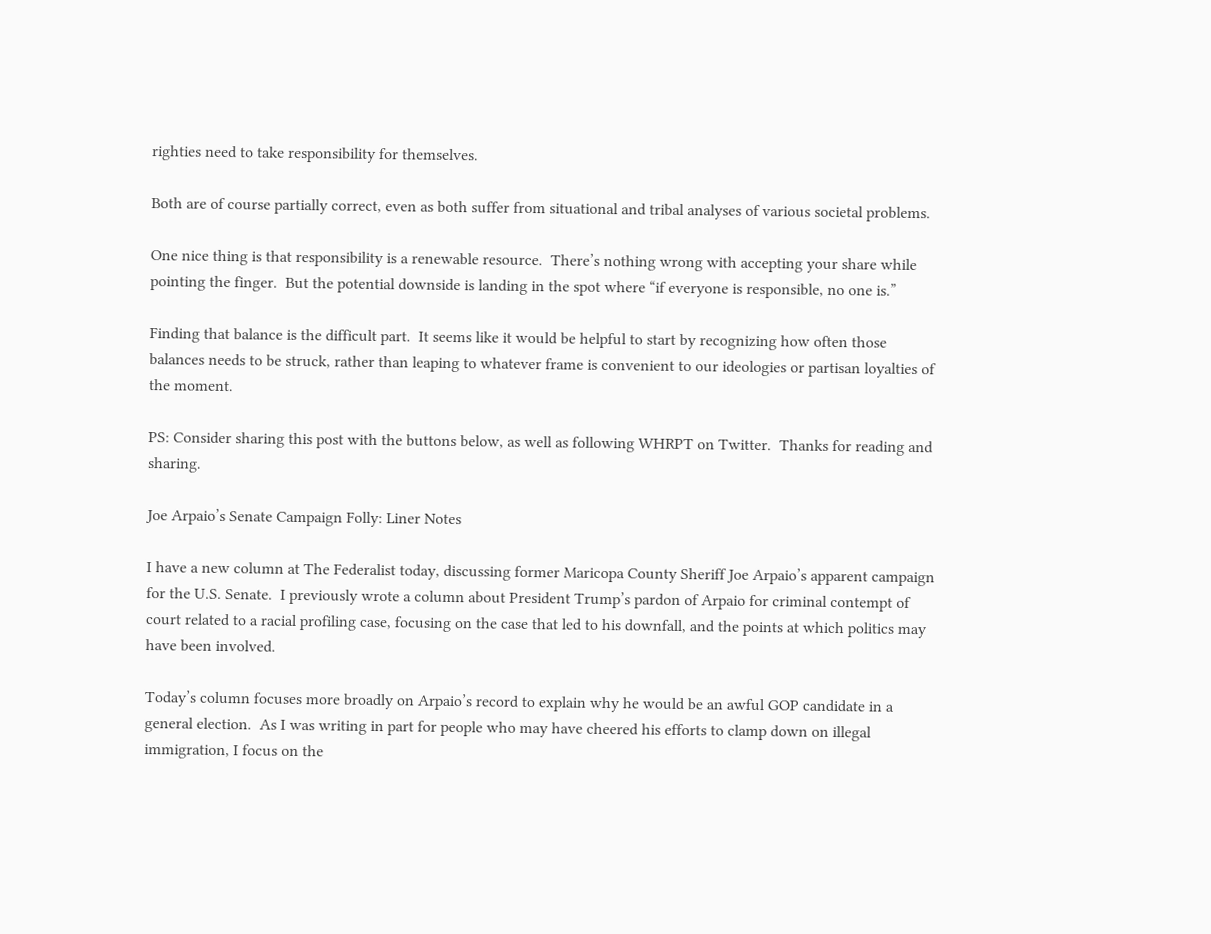righties need to take responsibility for themselves.

Both are of course partially correct, even as both suffer from situational and tribal analyses of various societal problems.

One nice thing is that responsibility is a renewable resource.  There’s nothing wrong with accepting your share while pointing the finger.  But the potential downside is landing in the spot where “if everyone is responsible, no one is.”

Finding that balance is the difficult part.  It seems like it would be helpful to start by recognizing how often those balances needs to be struck, rather than leaping to whatever frame is convenient to our ideologies or partisan loyalties of the moment.

PS: Consider sharing this post with the buttons below, as well as following WHRPT on Twitter.  Thanks for reading and sharing.

Joe Arpaio’s Senate Campaign Folly: Liner Notes

I have a new column at The Federalist today, discussing former Maricopa County Sheriff Joe Arpaio’s apparent campaign for the U.S. Senate.  I previously wrote a column about President Trump’s pardon of Arpaio for criminal contempt of court related to a racial profiling case, focusing on the case that led to his downfall, and the points at which politics may have been involved.

Today’s column focuses more broadly on Arpaio’s record to explain why he would be an awful GOP candidate in a general election.  As I was writing in part for people who may have cheered his efforts to clamp down on illegal immigration, I focus on the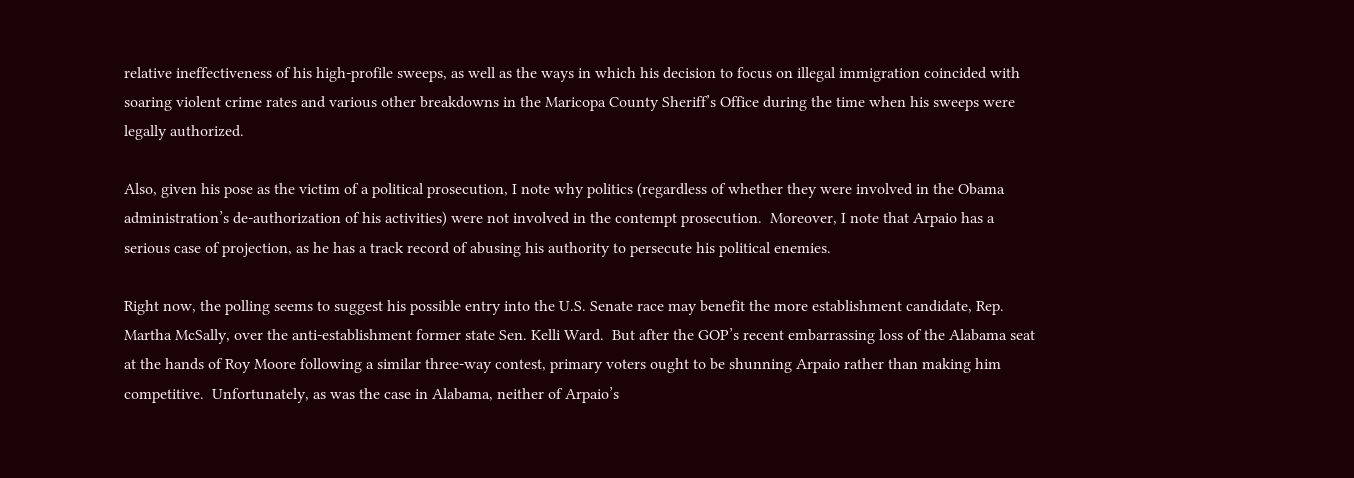relative ineffectiveness of his high-profile sweeps, as well as the ways in which his decision to focus on illegal immigration coincided with soaring violent crime rates and various other breakdowns in the Maricopa County Sheriff’s Office during the time when his sweeps were legally authorized.

Also, given his pose as the victim of a political prosecution, I note why politics (regardless of whether they were involved in the Obama administration’s de-authorization of his activities) were not involved in the contempt prosecution.  Moreover, I note that Arpaio has a serious case of projection, as he has a track record of abusing his authority to persecute his political enemies.

Right now, the polling seems to suggest his possible entry into the U.S. Senate race may benefit the more establishment candidate, Rep. Martha McSally, over the anti-establishment former state Sen. Kelli Ward.  But after the GOP’s recent embarrassing loss of the Alabama seat at the hands of Roy Moore following a similar three-way contest, primary voters ought to be shunning Arpaio rather than making him competitive.  Unfortunately, as was the case in Alabama, neither of Arpaio’s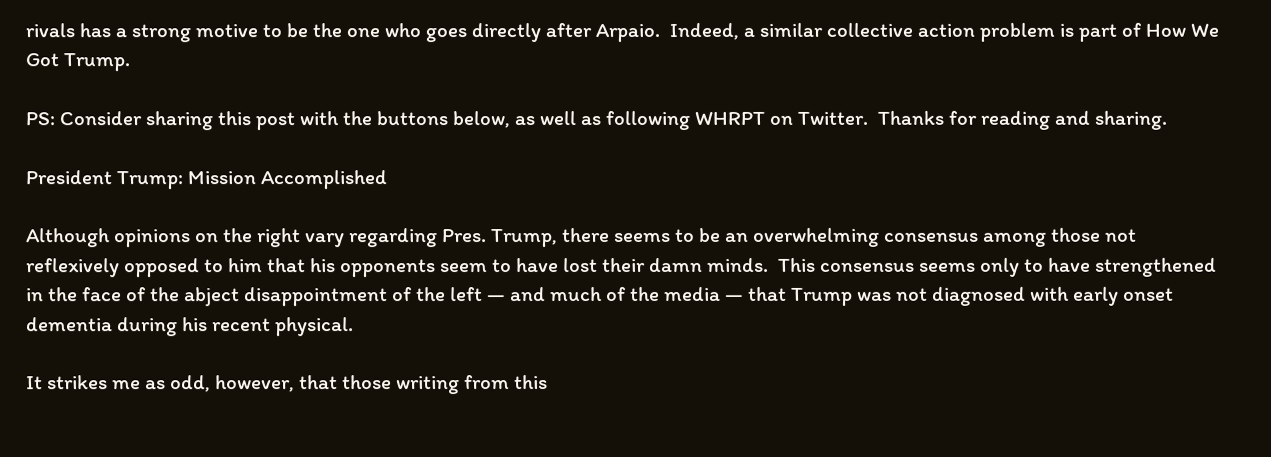rivals has a strong motive to be the one who goes directly after Arpaio.  Indeed, a similar collective action problem is part of How We Got Trump.

PS: Consider sharing this post with the buttons below, as well as following WHRPT on Twitter.  Thanks for reading and sharing.

President Trump: Mission Accomplished

Although opinions on the right vary regarding Pres. Trump, there seems to be an overwhelming consensus among those not reflexively opposed to him that his opponents seem to have lost their damn minds.  This consensus seems only to have strengthened in the face of the abject disappointment of the left — and much of the media — that Trump was not diagnosed with early onset dementia during his recent physical.

It strikes me as odd, however, that those writing from this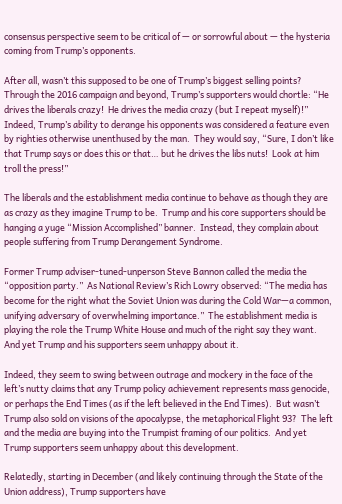consensus perspective seem to be critical of — or sorrowful about — the hysteria coming from Trump’s opponents.

After all, wasn’t this supposed to be one of Trump’s biggest selling points?  Through the 2016 campaign and beyond, Trump’s supporters would chortle: “He drives the liberals crazy!  He drives the media crazy (but I repeat myself)!”  Indeed, Trump’s ability to derange his opponents was considered a feature even by righties otherwise unenthused by the man.  They would say, “Sure, I don’t like that Trump says or does this or that… but he drives the libs nuts!  Look at him troll the press!”

The liberals and the establishment media continue to behave as though they are as crazy as they imagine Trump to be.  Trump and his core supporters should be hanging a yuge “Mission Accomplished” banner.  Instead, they complain about people suffering from Trump Derangement Syndrome.

Former Trump adviser-tuned-unperson Steve Bannon called the media the “opposition party.”  As National Review’s Rich Lowry observed: “The media has become for the right what the Soviet Union was during the Cold War—a common, unifying adversary of overwhelming importance.”  The establishment media is playing the role the Trump White House and much of the right say they want.  And yet Trump and his supporters seem unhappy about it.

Indeed, they seem to swing between outrage and mockery in the face of the left’s nutty claims that any Trump policy achievement represents mass genocide, or perhaps the End Times (as if the left believed in the End Times).  But wasn’t Trump also sold on visions of the apocalypse, the metaphorical Flight 93?  The left and the media are buying into the Trumpist framing of our politics.  And yet Trump supporters seem unhappy about this development.

Relatedly, starting in December (and likely continuing through the State of the Union address), Trump supporters have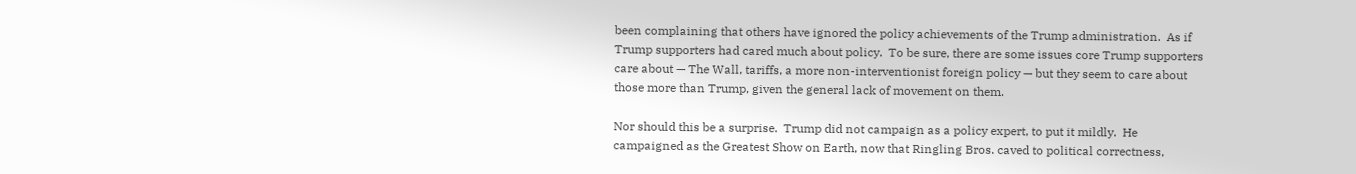been complaining that others have ignored the policy achievements of the Trump administration.  As if Trump supporters had cared much about policy.  To be sure, there are some issues core Trump supporters care about — The Wall, tariffs, a more non-interventionist foreign policy — but they seem to care about those more than Trump, given the general lack of movement on them.

Nor should this be a surprise.  Trump did not campaign as a policy expert, to put it mildly.  He campaigned as the Greatest Show on Earth, now that Ringling Bros. caved to political correctness,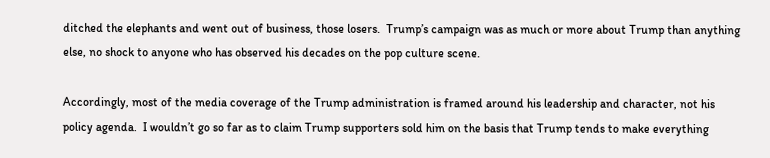ditched the elephants and went out of business, those losers.  Trump’s campaign was as much or more about Trump than anything else, no shock to anyone who has observed his decades on the pop culture scene.

Accordingly, most of the media coverage of the Trump administration is framed around his leadership and character, not his policy agenda.  I wouldn’t go so far as to claim Trump supporters sold him on the basis that Trump tends to make everything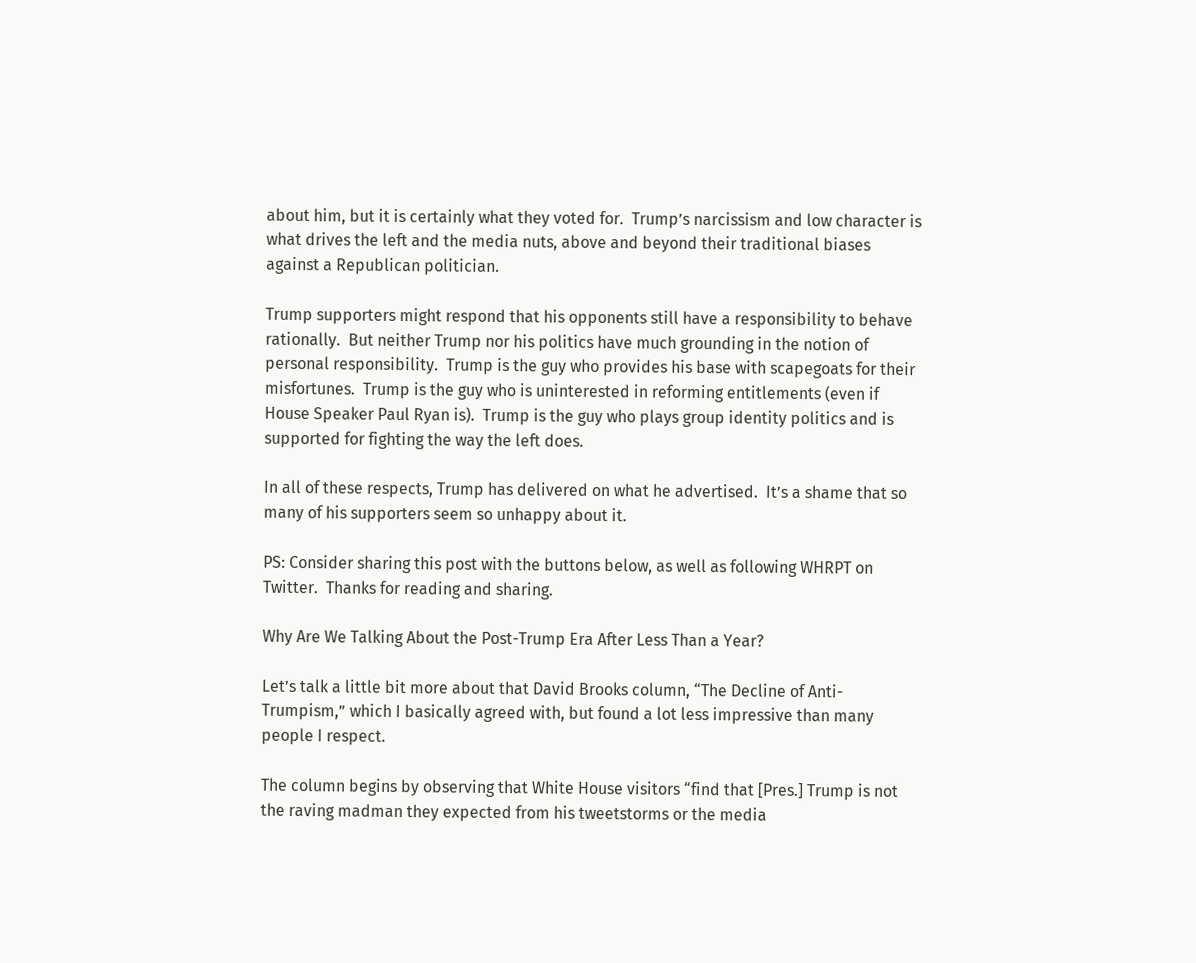about him, but it is certainly what they voted for.  Trump’s narcissism and low character is what drives the left and the media nuts, above and beyond their traditional biases against a Republican politician.

Trump supporters might respond that his opponents still have a responsibility to behave rationally.  But neither Trump nor his politics have much grounding in the notion of personal responsibility.  Trump is the guy who provides his base with scapegoats for their misfortunes.  Trump is the guy who is uninterested in reforming entitlements (even if House Speaker Paul Ryan is).  Trump is the guy who plays group identity politics and is supported for fighting the way the left does.

In all of these respects, Trump has delivered on what he advertised.  It’s a shame that so many of his supporters seem so unhappy about it.

PS: Consider sharing this post with the buttons below, as well as following WHRPT on Twitter.  Thanks for reading and sharing.

Why Are We Talking About the Post-Trump Era After Less Than a Year?

Let’s talk a little bit more about that David Brooks column, “The Decline of Anti-Trumpism,” which I basically agreed with, but found a lot less impressive than many people I respect.

The column begins by observing that White House visitors “find that [Pres.] Trump is not the raving madman they expected from his tweetstorms or the media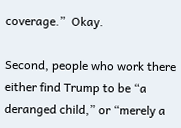coverage.”  Okay.

Second, people who work there either find Trump to be “a deranged child,” or “merely a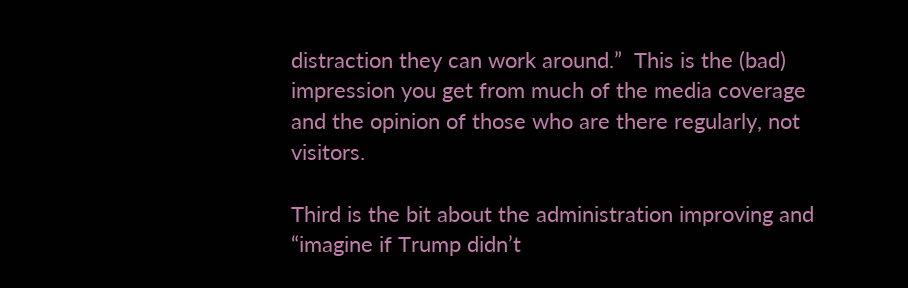distraction they can work around.”  This is the (bad) impression you get from much of the media coverage and the opinion of those who are there regularly, not visitors.

Third is the bit about the administration improving and “imagine if Trump didn’t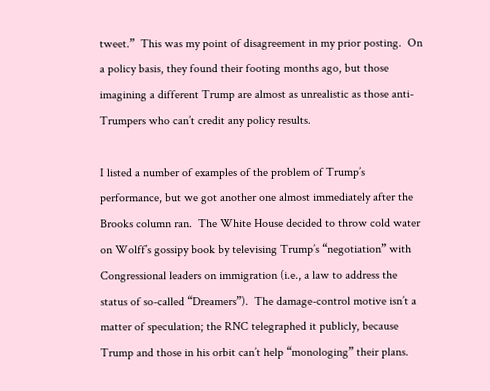tweet.”  This was my point of disagreement in my prior posting.  On a policy basis, they found their footing months ago, but those imagining a different Trump are almost as unrealistic as those anti-Trumpers who can’t credit any policy results.

I listed a number of examples of the problem of Trump’s performance, but we got another one almost immediately after the Brooks column ran.  The White House decided to throw cold water on Wolff’s gossipy book by televising Trump’s “negotiation” with Congressional leaders on immigration (i.e., a law to address the status of so-called “Dreamers”).  The damage-control motive isn’t a matter of speculation; the RNC telegraphed it publicly, because Trump and those in his orbit can’t help “monologing” their plans.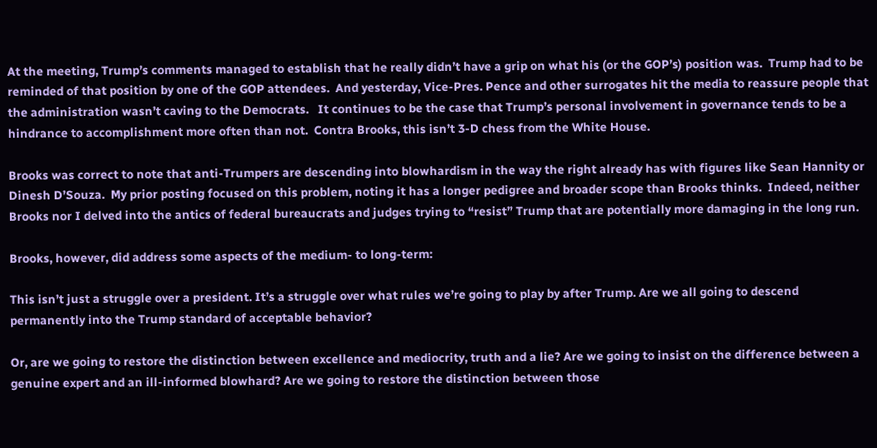At the meeting, Trump’s comments managed to establish that he really didn’t have a grip on what his (or the GOP’s) position was.  Trump had to be reminded of that position by one of the GOP attendees.  And yesterday, Vice-Pres. Pence and other surrogates hit the media to reassure people that the administration wasn’t caving to the Democrats.   It continues to be the case that Trump’s personal involvement in governance tends to be a hindrance to accomplishment more often than not.  Contra Brooks, this isn’t 3-D chess from the White House.

Brooks was correct to note that anti-Trumpers are descending into blowhardism in the way the right already has with figures like Sean Hannity or Dinesh D’Souza.  My prior posting focused on this problem, noting it has a longer pedigree and broader scope than Brooks thinks.  Indeed, neither Brooks nor I delved into the antics of federal bureaucrats and judges trying to “resist” Trump that are potentially more damaging in the long run.

Brooks, however, did address some aspects of the medium- to long-term:

This isn’t just a struggle over a president. It’s a struggle over what rules we’re going to play by after Trump. Are we all going to descend permanently into the Trump standard of acceptable behavior?

Or, are we going to restore the distinction between excellence and mediocrity, truth and a lie? Are we going to insist on the difference between a genuine expert and an ill-informed blowhard? Are we going to restore the distinction between those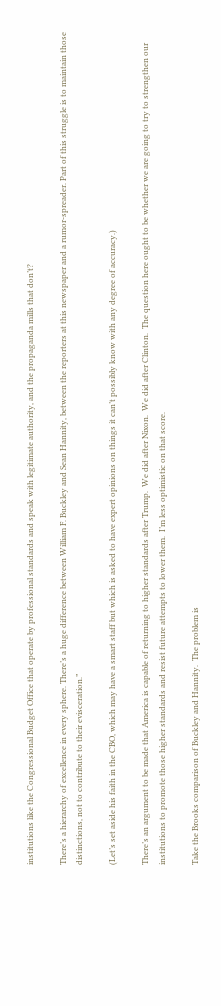institutions like the Congressional Budget Office that operate by professional standards and speak with legitimate authority, and the propaganda mills that don’t?

There’s a hierarchy of excellence in every sphere. There’s a huge difference between William F. Buckley and Sean Hannity, between the reporters at this newspaper and a rumor-spreader. Part of this struggle is to maintain those distinctions, not to contribute to their evisceration.”

(Let’s set aside his faith in the CBO, which may have a smart staff but which is asked to have expert opinions on things it can’t possibly know with any degree of accuracy.)

There’s an argument to be made that America is capable of returning to higher standards after Trump.  We did after Nixon.  We did after Clinton.  The question here ought to be whether we are going to try to strengthen our institutions to promote those higher standards and resist future attempts to lower them.  I’m less optimistic on that score.

Take the Brooks comparison of Buckley and Hannity.  The problem is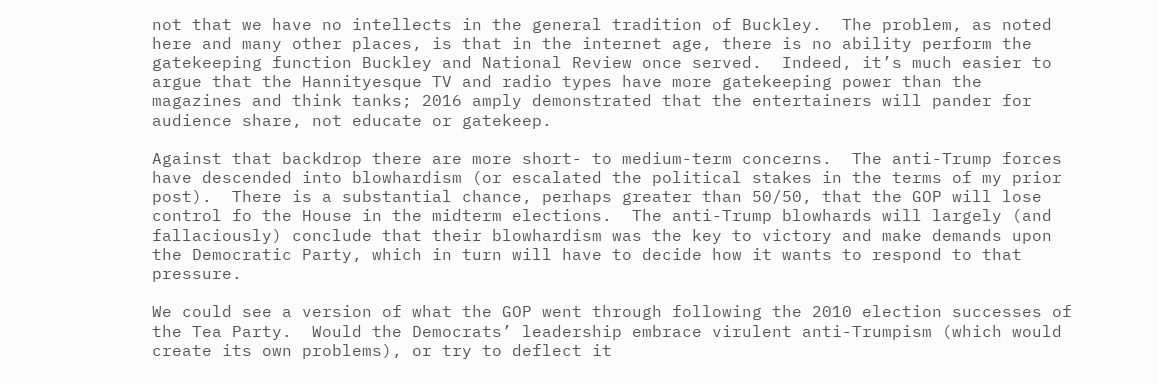not that we have no intellects in the general tradition of Buckley.  The problem, as noted here and many other places, is that in the internet age, there is no ability perform the gatekeeping function Buckley and National Review once served.  Indeed, it’s much easier to argue that the Hannityesque TV and radio types have more gatekeeping power than the magazines and think tanks; 2016 amply demonstrated that the entertainers will pander for audience share, not educate or gatekeep.

Against that backdrop there are more short- to medium-term concerns.  The anti-Trump forces have descended into blowhardism (or escalated the political stakes in the terms of my prior post).  There is a substantial chance, perhaps greater than 50/50, that the GOP will lose control fo the House in the midterm elections.  The anti-Trump blowhards will largely (and fallaciously) conclude that their blowhardism was the key to victory and make demands upon the Democratic Party, which in turn will have to decide how it wants to respond to that pressure.

We could see a version of what the GOP went through following the 2010 election successes of the Tea Party.  Would the Democrats’ leadership embrace virulent anti-Trumpism (which would create its own problems), or try to deflect it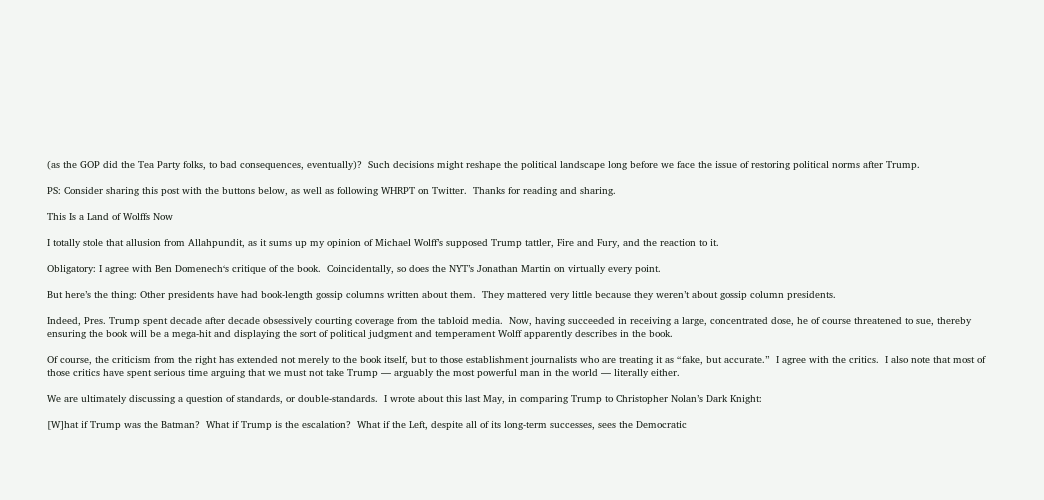(as the GOP did the Tea Party folks, to bad consequences, eventually)?  Such decisions might reshape the political landscape long before we face the issue of restoring political norms after Trump.

PS: Consider sharing this post with the buttons below, as well as following WHRPT on Twitter.  Thanks for reading and sharing.

This Is a Land of Wolffs Now

I totally stole that allusion from Allahpundit, as it sums up my opinion of Michael Wolff’s supposed Trump tattler, Fire and Fury, and the reaction to it.

Obligatory: I agree with Ben Domenech‘s critique of the book.  Coincidentally, so does the NYT’s Jonathan Martin on virtually every point.

But here’s the thing: Other presidents have had book-length gossip columns written about them.  They mattered very little because they weren’t about gossip column presidents.

Indeed, Pres. Trump spent decade after decade obsessively courting coverage from the tabloid media.  Now, having succeeded in receiving a large, concentrated dose, he of course threatened to sue, thereby ensuring the book will be a mega-hit and displaying the sort of political judgment and temperament Wolff apparently describes in the book.

Of course, the criticism from the right has extended not merely to the book itself, but to those establishment journalists who are treating it as “fake, but accurate.”  I agree with the critics.  I also note that most of those critics have spent serious time arguing that we must not take Trump — arguably the most powerful man in the world — literally either.

We are ultimately discussing a question of standards, or double-standards.  I wrote about this last May, in comparing Trump to Christopher Nolan’s Dark Knight:

[W]hat if Trump was the Batman?  What if Trump is the escalation?  What if the Left, despite all of its long-term successes, sees the Democratic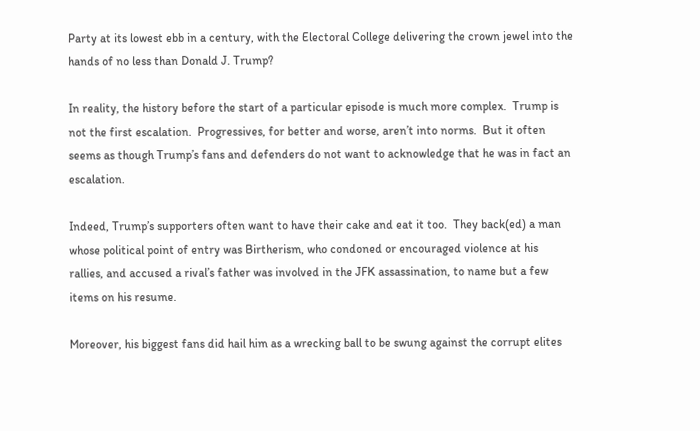Party at its lowest ebb in a century, with the Electoral College delivering the crown jewel into the hands of no less than Donald J. Trump?

In reality, the history before the start of a particular episode is much more complex.  Trump is not the first escalation.  Progressives, for better and worse, aren’t into norms.  But it often seems as though Trump’s fans and defenders do not want to acknowledge that he was in fact an escalation.

Indeed, Trump’s supporters often want to have their cake and eat it too.  They back(ed) a man whose political point of entry was Birtherism, who condoned or encouraged violence at his rallies, and accused a rival’s father was involved in the JFK assassination, to name but a few items on his resume.

Moreover, his biggest fans did hail him as a wrecking ball to be swung against the corrupt elites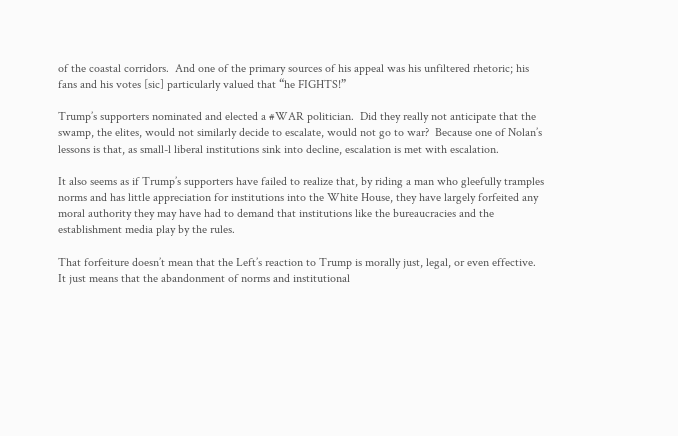of the coastal corridors.  And one of the primary sources of his appeal was his unfiltered rhetoric; his fans and his votes [sic] particularly valued that “he FIGHTS!”

Trump’s supporters nominated and elected a #WAR politician.  Did they really not anticipate that the swamp, the elites, would not similarly decide to escalate, would not go to war?  Because one of Nolan’s lessons is that, as small-l liberal institutions sink into decline, escalation is met with escalation.

It also seems as if Trump’s supporters have failed to realize that, by riding a man who gleefully tramples norms and has little appreciation for institutions into the White House, they have largely forfeited any moral authority they may have had to demand that institutions like the bureaucracies and the establishment media play by the rules.

That forfeiture doesn’t mean that the Left’s reaction to Trump is morally just, legal, or even effective.  It just means that the abandonment of norms and institutional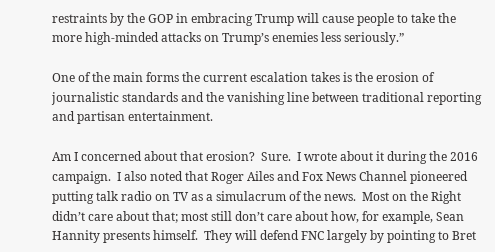restraints by the GOP in embracing Trump will cause people to take the more high-minded attacks on Trump’s enemies less seriously.”

One of the main forms the current escalation takes is the erosion of journalistic standards and the vanishing line between traditional reporting and partisan entertainment.

Am I concerned about that erosion?  Sure.  I wrote about it during the 2016 campaign.  I also noted that Roger Ailes and Fox News Channel pioneered putting talk radio on TV as a simulacrum of the news.  Most on the Right didn’t care about that; most still don’t care about how, for example, Sean Hannity presents himself.  They will defend FNC largely by pointing to Bret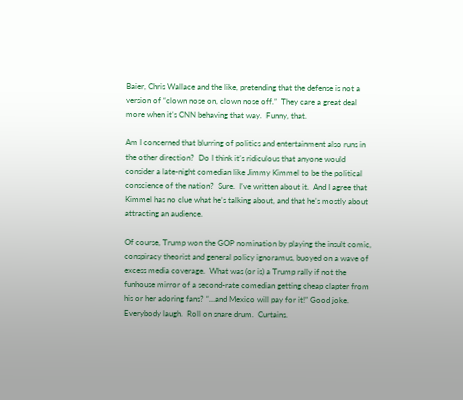Baier, Chris Wallace and the like, pretending that the defense is not a version of “clown nose on, clown nose off.”  They care a great deal more when it’s CNN behaving that way.  Funny, that.

Am I concerned that blurring of politics and entertainment also runs in the other direction?  Do I think it’s ridiculous that anyone would consider a late-night comedian like Jimmy Kimmel to be the political conscience of the nation?  Sure.  I’ve written about it.  And I agree that Kimmel has no clue what he’s talking about, and that he’s mostly about attracting an audience.

Of course, Trump won the GOP nomination by playing the insult comic, conspiracy theorist and general policy ignoramus, buoyed on a wave of excess media coverage.  What was (or is) a Trump rally if not the funhouse mirror of a second-rate comedian getting cheap clapter from his or her adoring fans? “…and Mexico will pay for it!” Good joke.  Everybody laugh.  Roll on snare drum.  Curtains.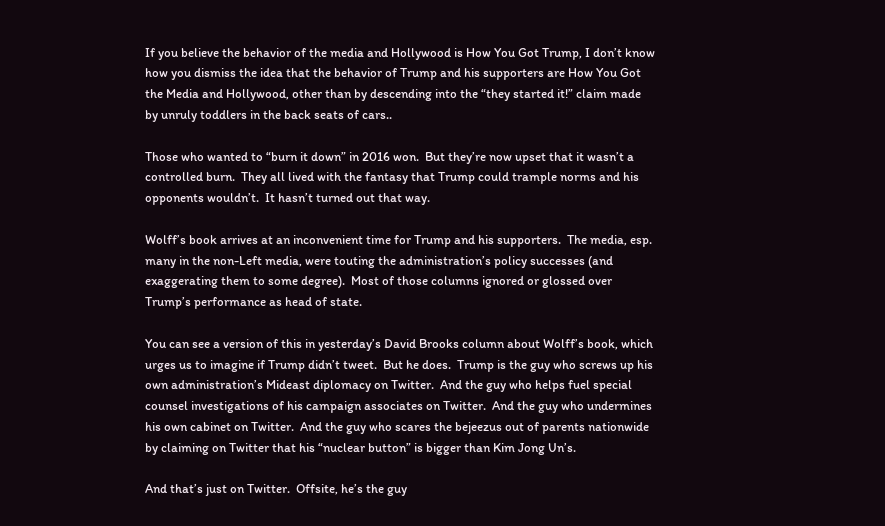If you believe the behavior of the media and Hollywood is How You Got Trump, I don’t know how you dismiss the idea that the behavior of Trump and his supporters are How You Got the Media and Hollywood, other than by descending into the “they started it!” claim made by unruly toddlers in the back seats of cars..

Those who wanted to “burn it down” in 2016 won.  But they’re now upset that it wasn’t a controlled burn.  They all lived with the fantasy that Trump could trample norms and his opponents wouldn’t.  It hasn’t turned out that way.

Wolff’s book arrives at an inconvenient time for Trump and his supporters.  The media, esp. many in the non-Left media, were touting the administration’s policy successes (and exaggerating them to some degree).  Most of those columns ignored or glossed over Trump’s performance as head of state.

You can see a version of this in yesterday’s David Brooks column about Wolff’s book, which urges us to imagine if Trump didn’t tweet.  But he does.  Trump is the guy who screws up his own administration’s Mideast diplomacy on Twitter.  And the guy who helps fuel special counsel investigations of his campaign associates on Twitter.  And the guy who undermines his own cabinet on Twitter.  And the guy who scares the bejeezus out of parents nationwide by claiming on Twitter that his “nuclear button” is bigger than Kim Jong Un’s.

And that’s just on Twitter.  Offsite, he’s the guy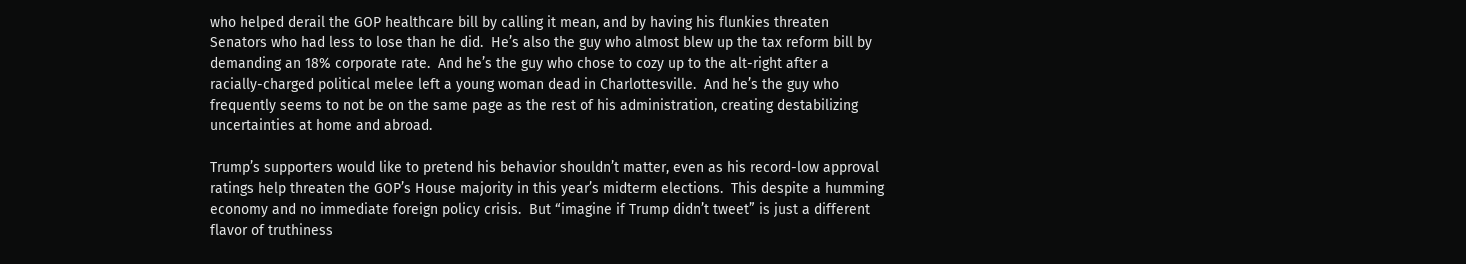who helped derail the GOP healthcare bill by calling it mean, and by having his flunkies threaten Senators who had less to lose than he did.  He’s also the guy who almost blew up the tax reform bill by demanding an 18% corporate rate.  And he’s the guy who chose to cozy up to the alt-right after a racially-charged political melee left a young woman dead in Charlottesville.  And he’s the guy who frequently seems to not be on the same page as the rest of his administration, creating destabilizing uncertainties at home and abroad.

Trump’s supporters would like to pretend his behavior shouldn’t matter, even as his record-low approval ratings help threaten the GOP’s House majority in this year’s midterm elections.  This despite a humming economy and no immediate foreign policy crisis.  But “imagine if Trump didn’t tweet” is just a different flavor of truthiness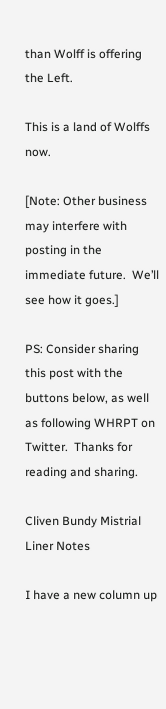than Wolff is offering the Left.

This is a land of Wolffs now.

[Note: Other business may interfere with posting in the immediate future.  We’ll see how it goes.]

PS: Consider sharing this post with the buttons below, as well as following WHRPT on Twitter.  Thanks for reading and sharing.

Cliven Bundy Mistrial Liner Notes

I have a new column up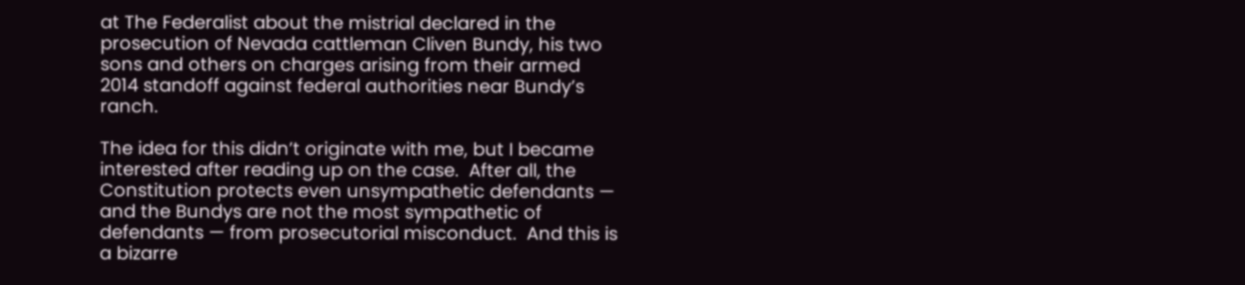at The Federalist about the mistrial declared in the prosecution of Nevada cattleman Cliven Bundy, his two sons and others on charges arising from their armed 2014 standoff against federal authorities near Bundy’s ranch.

The idea for this didn’t originate with me, but I became interested after reading up on the case.  After all, the Constitution protects even unsympathetic defendants — and the Bundys are not the most sympathetic of defendants — from prosecutorial misconduct.  And this is a bizarre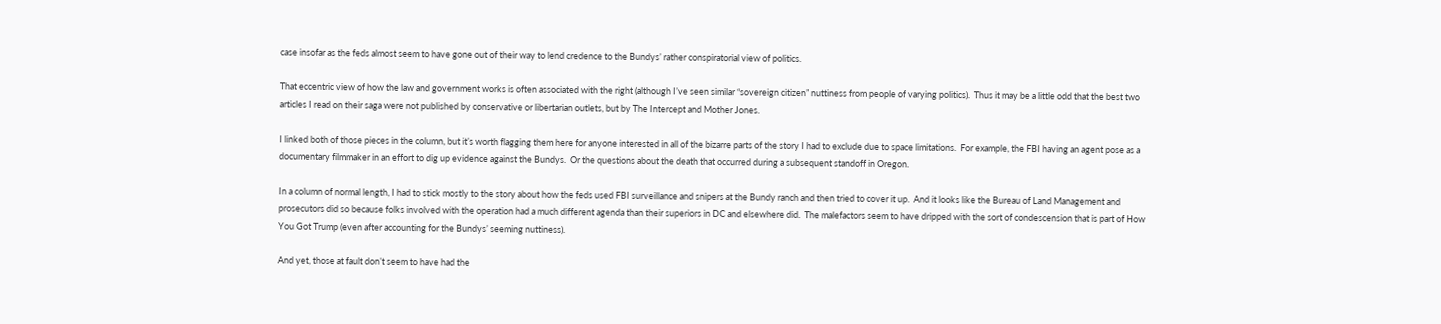case insofar as the feds almost seem to have gone out of their way to lend credence to the Bundys’ rather conspiratorial view of politics.

That eccentric view of how the law and government works is often associated with the right (although I’ve seen similar “sovereign citizen” nuttiness from people of varying politics).  Thus it may be a little odd that the best two articles I read on their saga were not published by conservative or libertarian outlets, but by The Intercept and Mother Jones.

I linked both of those pieces in the column, but it’s worth flagging them here for anyone interested in all of the bizarre parts of the story I had to exclude due to space limitations.  For example, the FBI having an agent pose as a documentary filmmaker in an effort to dig up evidence against the Bundys.  Or the questions about the death that occurred during a subsequent standoff in Oregon.

In a column of normal length, I had to stick mostly to the story about how the feds used FBI surveillance and snipers at the Bundy ranch and then tried to cover it up.  And it looks like the Bureau of Land Management and prosecutors did so because folks involved with the operation had a much different agenda than their superiors in DC and elsewhere did.  The malefactors seem to have dripped with the sort of condescension that is part of How You Got Trump (even after accounting for the Bundys’ seeming nuttiness).

And yet, those at fault don’t seem to have had the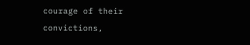courage of their convictions,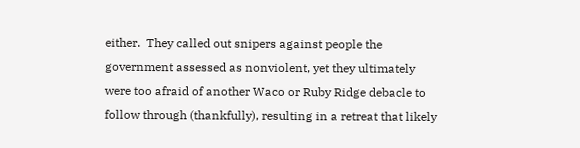either.  They called out snipers against people the government assessed as nonviolent, yet they ultimately were too afraid of another Waco or Ruby Ridge debacle to follow through (thankfully), resulting in a retreat that likely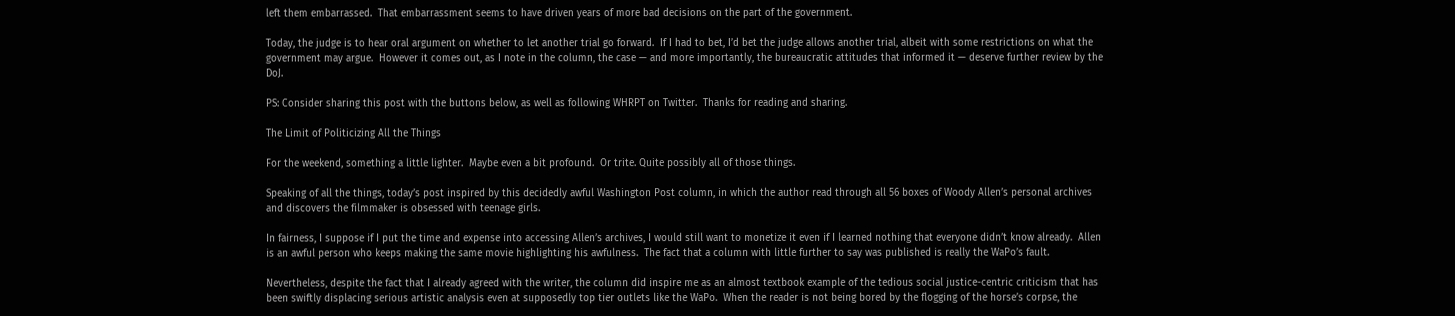left them embarrassed.  That embarrassment seems to have driven years of more bad decisions on the part of the government.

Today, the judge is to hear oral argument on whether to let another trial go forward.  If I had to bet, I’d bet the judge allows another trial, albeit with some restrictions on what the government may argue.  However it comes out, as I note in the column, the case — and more importantly, the bureaucratic attitudes that informed it — deserve further review by the DoJ.

PS: Consider sharing this post with the buttons below, as well as following WHRPT on Twitter.  Thanks for reading and sharing.

The Limit of Politicizing All the Things

For the weekend, something a little lighter.  Maybe even a bit profound.  Or trite. Quite possibly all of those things.

Speaking of all the things, today’s post inspired by this decidedly awful Washington Post column, in which the author read through all 56 boxes of Woody Allen’s personal archives and discovers the filmmaker is obsessed with teenage girls.

In fairness, I suppose if I put the time and expense into accessing Allen’s archives, I would still want to monetize it even if I learned nothing that everyone didn’t know already.  Allen is an awful person who keeps making the same movie highlighting his awfulness.  The fact that a column with little further to say was published is really the WaPo’s fault.

Nevertheless, despite the fact that I already agreed with the writer, the column did inspire me as an almost textbook example of the tedious social justice-centric criticism that has been swiftly displacing serious artistic analysis even at supposedly top tier outlets like the WaPo.  When the reader is not being bored by the flogging of the horse’s corpse, the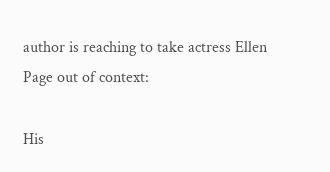author is reaching to take actress Ellen Page out of context:

His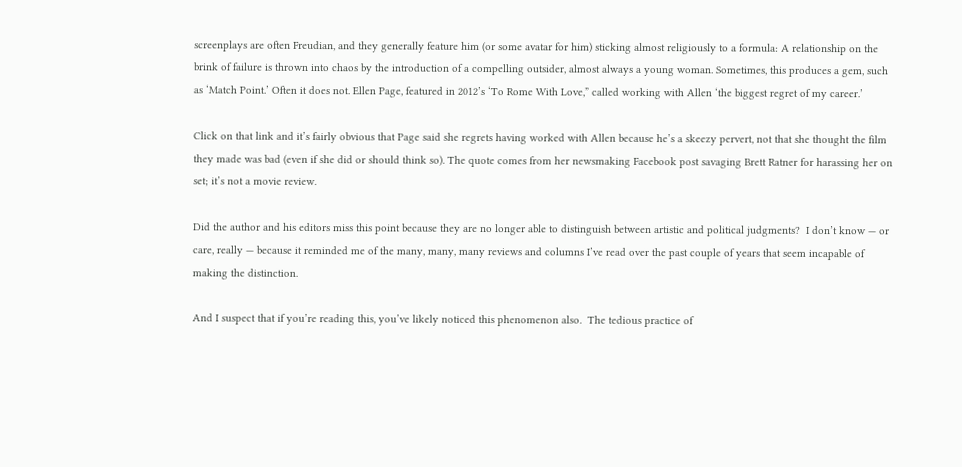screenplays are often Freudian, and they generally feature him (or some avatar for him) sticking almost religiously to a formula: A relationship on the brink of failure is thrown into chaos by the introduction of a compelling outsider, almost always a young woman. Sometimes, this produces a gem, such as ‘Match Point.’ Often it does not. Ellen Page, featured in 2012’s ‘To Rome With Love,” called working with Allen ‘the biggest regret of my career.’

Click on that link and it’s fairly obvious that Page said she regrets having worked with Allen because he’s a skeezy pervert, not that she thought the film they made was bad (even if she did or should think so). The quote comes from her newsmaking Facebook post savaging Brett Ratner for harassing her on set; it’s not a movie review.

Did the author and his editors miss this point because they are no longer able to distinguish between artistic and political judgments?  I don’t know — or care, really — because it reminded me of the many, many, many reviews and columns I’ve read over the past couple of years that seem incapable of making the distinction.

And I suspect that if you’re reading this, you’ve likely noticed this phenomenon also.  The tedious practice of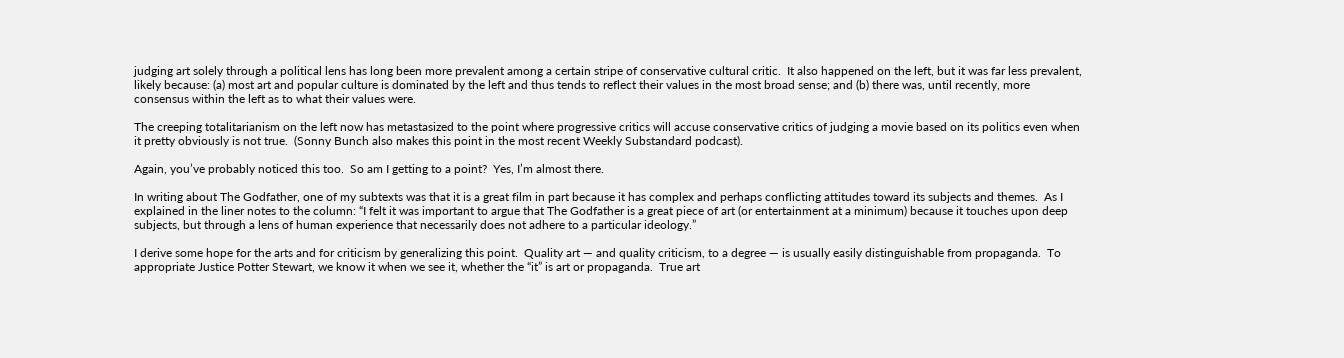judging art solely through a political lens has long been more prevalent among a certain stripe of conservative cultural critic.  It also happened on the left, but it was far less prevalent, likely because: (a) most art and popular culture is dominated by the left and thus tends to reflect their values in the most broad sense; and (b) there was, until recently, more consensus within the left as to what their values were.

The creeping totalitarianism on the left now has metastasized to the point where progressive critics will accuse conservative critics of judging a movie based on its politics even when it pretty obviously is not true.  (Sonny Bunch also makes this point in the most recent Weekly Substandard podcast).

Again, you’ve probably noticed this too.  So am I getting to a point?  Yes, I’m almost there.

In writing about The Godfather, one of my subtexts was that it is a great film in part because it has complex and perhaps conflicting attitudes toward its subjects and themes.  As I explained in the liner notes to the column: “I felt it was important to argue that The Godfather is a great piece of art (or entertainment at a minimum) because it touches upon deep subjects, but through a lens of human experience that necessarily does not adhere to a particular ideology.”

I derive some hope for the arts and for criticism by generalizing this point.  Quality art — and quality criticism, to a degree — is usually easily distinguishable from propaganda.  To appropriate Justice Potter Stewart, we know it when we see it, whether the “it” is art or propaganda.  True art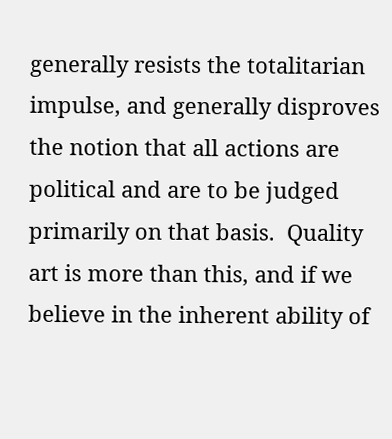generally resists the totalitarian impulse, and generally disproves the notion that all actions are political and are to be judged primarily on that basis.  Quality art is more than this, and if we believe in the inherent ability of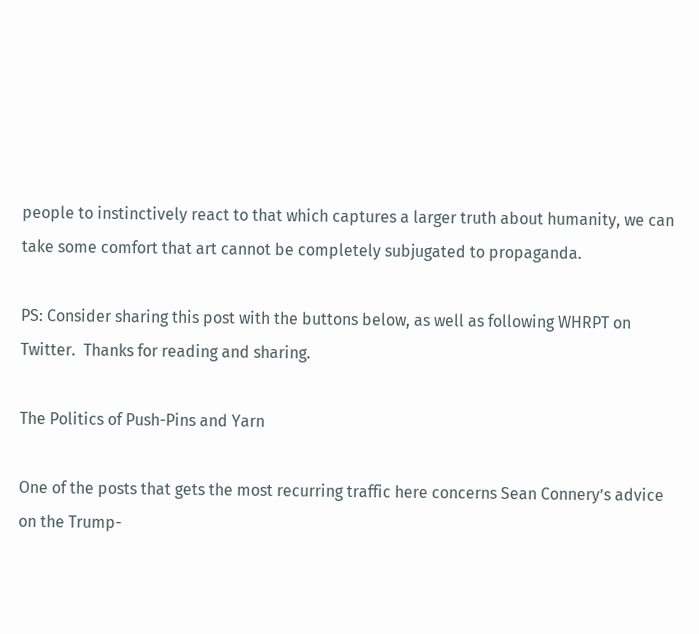people to instinctively react to that which captures a larger truth about humanity, we can take some comfort that art cannot be completely subjugated to propaganda.

PS: Consider sharing this post with the buttons below, as well as following WHRPT on Twitter.  Thanks for reading and sharing.

The Politics of Push-Pins and Yarn

One of the posts that gets the most recurring traffic here concerns Sean Connery’s advice on the Trump-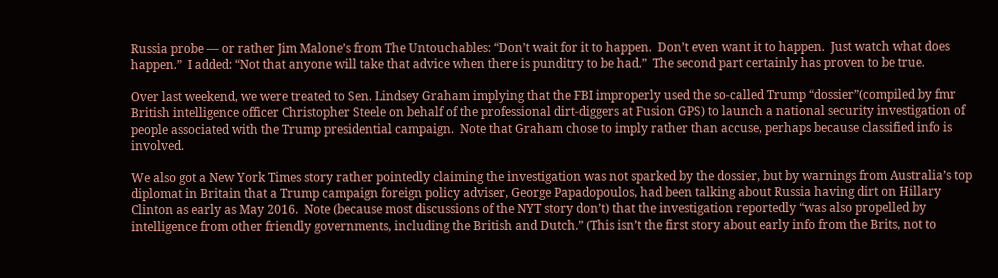Russia probe — or rather Jim Malone’s from The Untouchables: “Don’t wait for it to happen.  Don’t even want it to happen.  Just watch what does happen.”  I added: “Not that anyone will take that advice when there is punditry to be had.”  The second part certainly has proven to be true.

Over last weekend, we were treated to Sen. Lindsey Graham implying that the FBI improperly used the so-called Trump “dossier”(compiled by fmr British intelligence officer Christopher Steele on behalf of the professional dirt-diggers at Fusion GPS) to launch a national security investigation of people associated with the Trump presidential campaign.  Note that Graham chose to imply rather than accuse, perhaps because classified info is involved.

We also got a New York Times story rather pointedly claiming the investigation was not sparked by the dossier, but by warnings from Australia’s top diplomat in Britain that a Trump campaign foreign policy adviser, George Papadopoulos, had been talking about Russia having dirt on Hillary Clinton as early as May 2016.  Note (because most discussions of the NYT story don’t) that the investigation reportedly “was also propelled by intelligence from other friendly governments, including the British and Dutch.” (This isn’t the first story about early info from the Brits, not to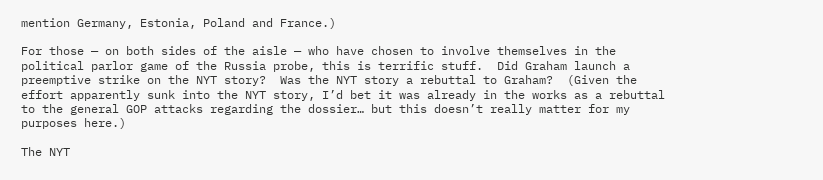mention Germany, Estonia, Poland and France.)

For those — on both sides of the aisle — who have chosen to involve themselves in the political parlor game of the Russia probe, this is terrific stuff.  Did Graham launch a preemptive strike on the NYT story?  Was the NYT story a rebuttal to Graham?  (Given the effort apparently sunk into the NYT story, I’d bet it was already in the works as a rebuttal to the general GOP attacks regarding the dossier… but this doesn’t really matter for my purposes here.)

The NYT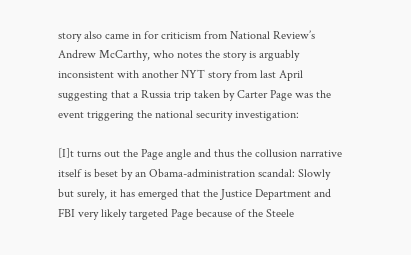story also came in for criticism from National Review’s Andrew McCarthy, who notes the story is arguably inconsistent with another NYT story from last April suggesting that a Russia trip taken by Carter Page was the event triggering the national security investigation:

[I]t turns out the Page angle and thus the collusion narrative itself is beset by an Obama-administration scandal: Slowly but surely, it has emerged that the Justice Department and FBI very likely targeted Page because of the Steele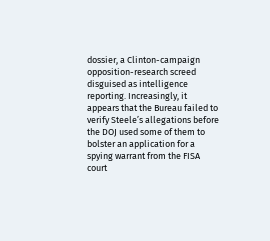dossier, a Clinton-campaign opposition-research screed disguised as intelligence reporting. Increasingly, it appears that the Bureau failed to verify Steele’s allegations before the DOJ used some of them to bolster an application for a spying warrant from the FISA court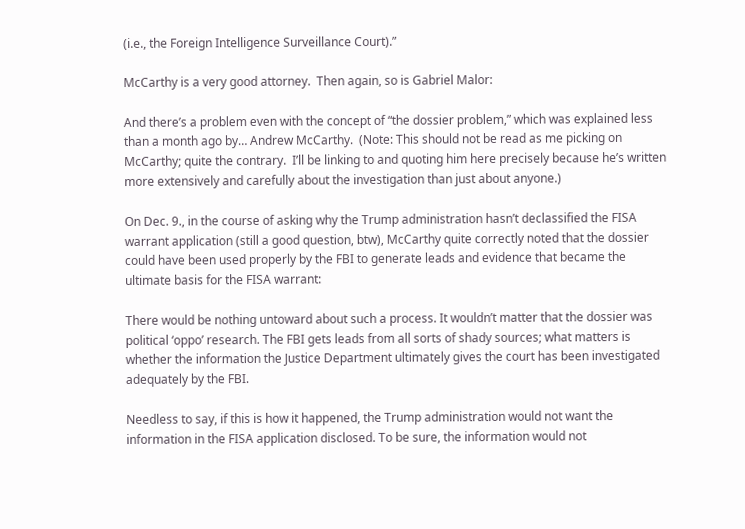(i.e., the Foreign Intelligence Surveillance Court).”

McCarthy is a very good attorney.  Then again, so is Gabriel Malor:

And there’s a problem even with the concept of “the dossier problem,” which was explained less than a month ago by… Andrew McCarthy.  (Note: This should not be read as me picking on McCarthy; quite the contrary.  I’ll be linking to and quoting him here precisely because he’s written more extensively and carefully about the investigation than just about anyone.)

On Dec. 9., in the course of asking why the Trump administration hasn’t declassified the FISA warrant application (still a good question, btw), McCarthy quite correctly noted that the dossier could have been used properly by the FBI to generate leads and evidence that became the ultimate basis for the FISA warrant:

There would be nothing untoward about such a process. It wouldn’t matter that the dossier was political ‘oppo’ research. The FBI gets leads from all sorts of shady sources; what matters is whether the information the Justice Department ultimately gives the court has been investigated adequately by the FBI.

Needless to say, if this is how it happened, the Trump administration would not want the information in the FISA application disclosed. To be sure, the information would not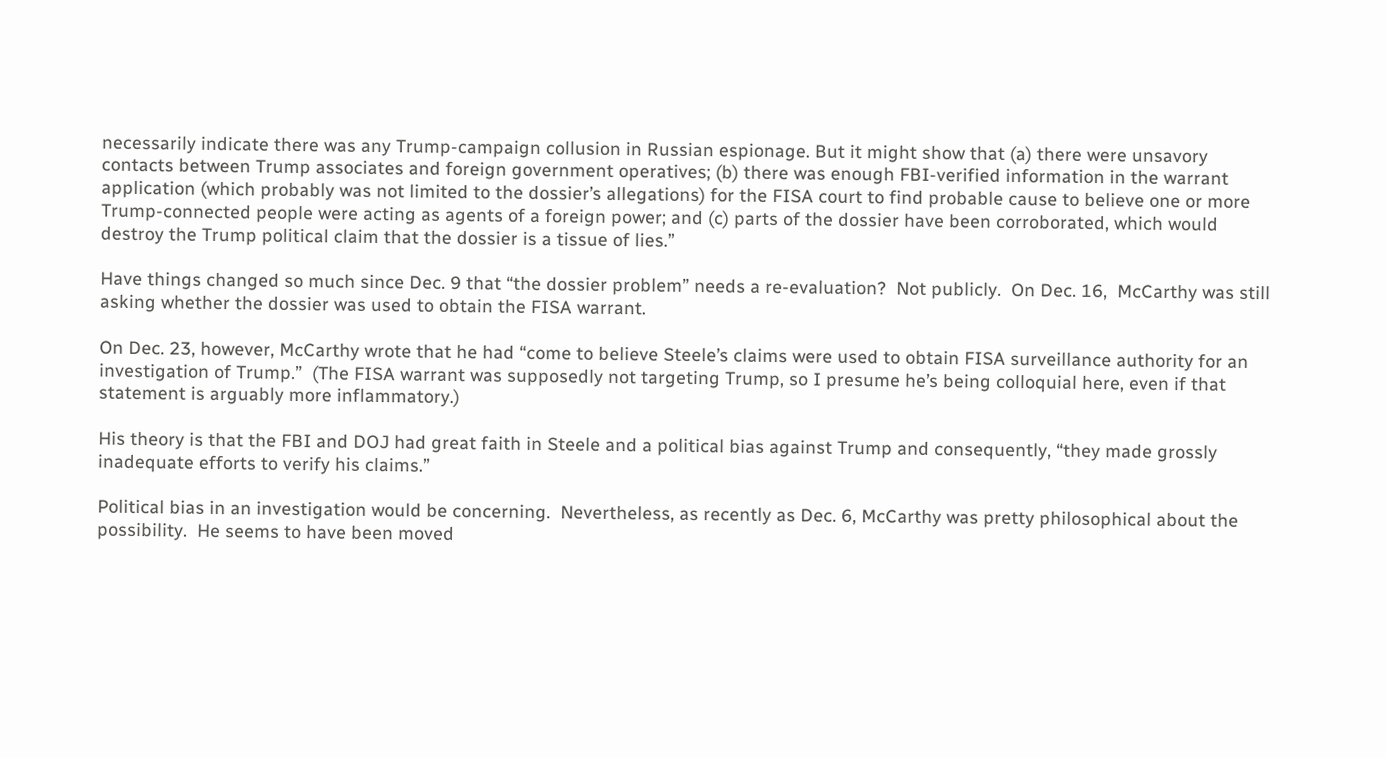necessarily indicate there was any Trump-campaign collusion in Russian espionage. But it might show that (a) there were unsavory contacts between Trump associates and foreign government operatives; (b) there was enough FBI-verified information in the warrant application (which probably was not limited to the dossier’s allegations) for the FISA court to find probable cause to believe one or more Trump-connected people were acting as agents of a foreign power; and (c) parts of the dossier have been corroborated, which would destroy the Trump political claim that the dossier is a tissue of lies.”

Have things changed so much since Dec. 9 that “the dossier problem” needs a re-evaluation?  Not publicly.  On Dec. 16,  McCarthy was still asking whether the dossier was used to obtain the FISA warrant.

On Dec. 23, however, McCarthy wrote that he had “come to believe Steele’s claims were used to obtain FISA surveillance authority for an investigation of Trump.”  (The FISA warrant was supposedly not targeting Trump, so I presume he’s being colloquial here, even if that statement is arguably more inflammatory.)

His theory is that the FBI and DOJ had great faith in Steele and a political bias against Trump and consequently, “they made grossly inadequate efforts to verify his claims.”

Political bias in an investigation would be concerning.  Nevertheless, as recently as Dec. 6, McCarthy was pretty philosophical about the possibility.  He seems to have been moved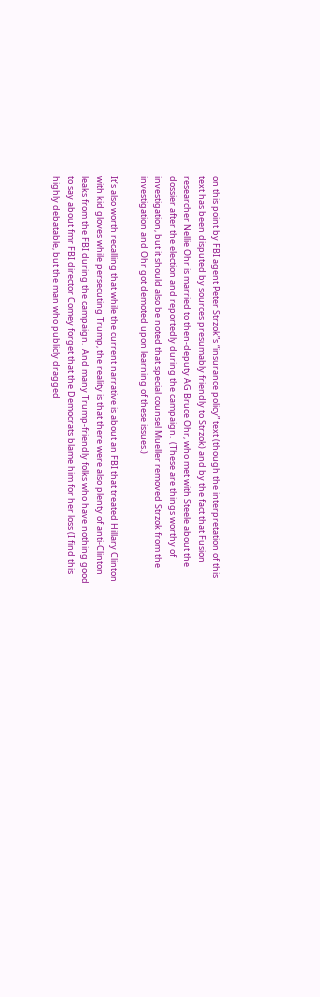on this point by FBI agent Peter Strzok”s “insurance policy” text (though the interpretation of this text has been disputed by sources presumably friendly to Strzok) and by the fact that Fusion researcher Nellie Ohr is married to then-deputy AG Bruce Ohr, who met with Steele about the dossier after the election and reportedly during the campaign.  (These are things worthy of investigation, but it should also be noted that special counsel Mueller removed Strzok from the investigation and Ohr got demoted upon learning of these issues.)

It’s also worth recalling that while the current narrative is about an FBI that treated Hillary Clinton with kid gloves while persecuting Trump, the reality is that there were also plenty of anti-Clinton leaks from the FBI during the campaign.  And many Trump-friendly folks who have nothing good to say about fmr FBI director Comey forget that the Democrats blame him for her loss (I find this highly debatable, but the man who publicly dragged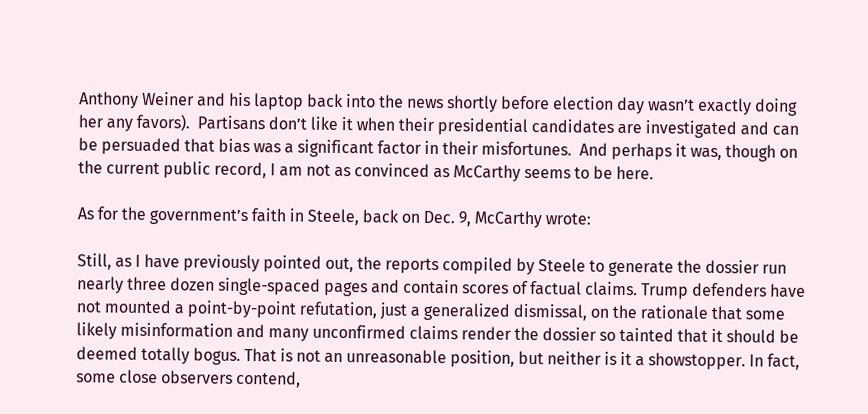Anthony Weiner and his laptop back into the news shortly before election day wasn’t exactly doing her any favors).  Partisans don’t like it when their presidential candidates are investigated and can be persuaded that bias was a significant factor in their misfortunes.  And perhaps it was, though on the current public record, I am not as convinced as McCarthy seems to be here.

As for the government’s faith in Steele, back on Dec. 9, McCarthy wrote:

Still, as I have previously pointed out, the reports compiled by Steele to generate the dossier run nearly three dozen single-spaced pages and contain scores of factual claims. Trump defenders have not mounted a point-by-point refutation, just a generalized dismissal, on the rationale that some likely misinformation and many unconfirmed claims render the dossier so tainted that it should be deemed totally bogus. That is not an unreasonable position, but neither is it a showstopper. In fact, some close observers contend,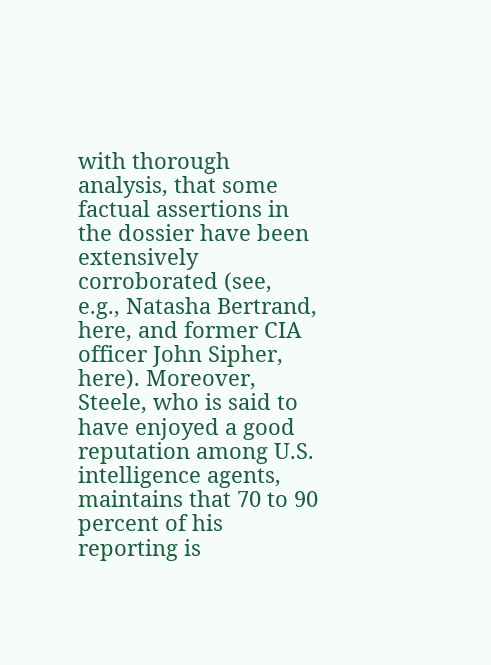with thorough analysis, that some factual assertions in the dossier have been extensively corroborated (see, e.g., Natasha Bertrand, here, and former CIA officer John Sipher, here). Moreover, Steele, who is said to have enjoyed a good reputation among U.S. intelligence agents, maintains that 70 to 90 percent of his reporting is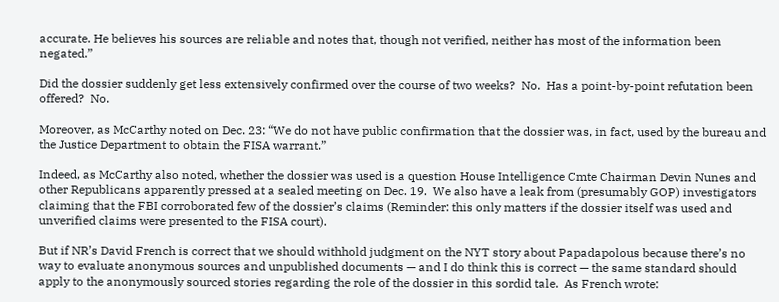accurate. He believes his sources are reliable and notes that, though not verified, neither has most of the information been negated.”

Did the dossier suddenly get less extensively confirmed over the course of two weeks?  No.  Has a point-by-point refutation been offered?  No.

Moreover, as McCarthy noted on Dec. 23: “We do not have public confirmation that the dossier was, in fact, used by the bureau and the Justice Department to obtain the FISA warrant.”

Indeed, as McCarthy also noted, whether the dossier was used is a question House Intelligence Cmte Chairman Devin Nunes and other Republicans apparently pressed at a sealed meeting on Dec. 19.  We also have a leak from (presumably GOP) investigators claiming that the FBI corroborated few of the dossier’s claims (Reminder: this only matters if the dossier itself was used and unverified claims were presented to the FISA court).

But if NR’s David French is correct that we should withhold judgment on the NYT story about Papadapolous because there’s no way to evaluate anonymous sources and unpublished documents — and I do think this is correct — the same standard should apply to the anonymously sourced stories regarding the role of the dossier in this sordid tale.  As French wrote: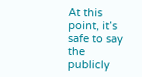At this point, it’s safe to say the publicly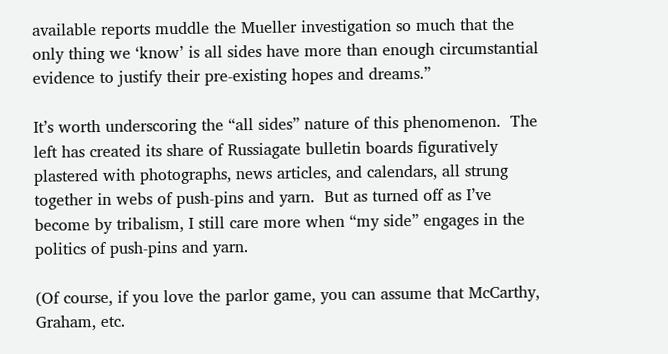available reports muddle the Mueller investigation so much that the only thing we ‘know’ is all sides have more than enough circumstantial evidence to justify their pre-existing hopes and dreams.”

It’s worth underscoring the “all sides” nature of this phenomenon.  The left has created its share of Russiagate bulletin boards figuratively plastered with photographs, news articles, and calendars, all strung together in webs of push-pins and yarn.  But as turned off as I’ve become by tribalism, I still care more when “my side” engages in the politics of push-pins and yarn.

(Of course, if you love the parlor game, you can assume that McCarthy, Graham, etc.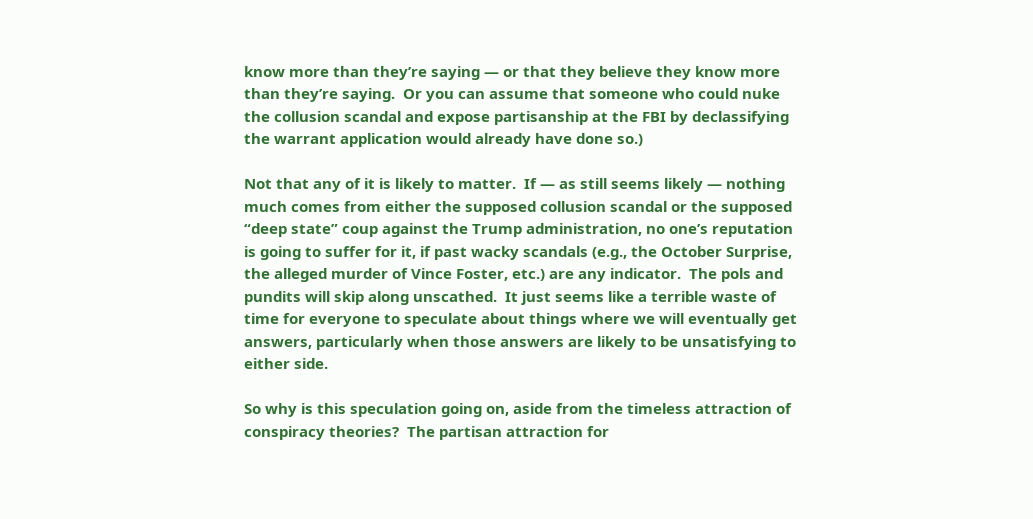know more than they’re saying — or that they believe they know more than they’re saying.  Or you can assume that someone who could nuke the collusion scandal and expose partisanship at the FBI by declassifying the warrant application would already have done so.)

Not that any of it is likely to matter.  If — as still seems likely — nothing much comes from either the supposed collusion scandal or the supposed “deep state” coup against the Trump administration, no one’s reputation is going to suffer for it, if past wacky scandals (e.g., the October Surprise, the alleged murder of Vince Foster, etc.) are any indicator.  The pols and pundits will skip along unscathed.  It just seems like a terrible waste of time for everyone to speculate about things where we will eventually get answers, particularly when those answers are likely to be unsatisfying to either side.

So why is this speculation going on, aside from the timeless attraction of conspiracy theories?  The partisan attraction for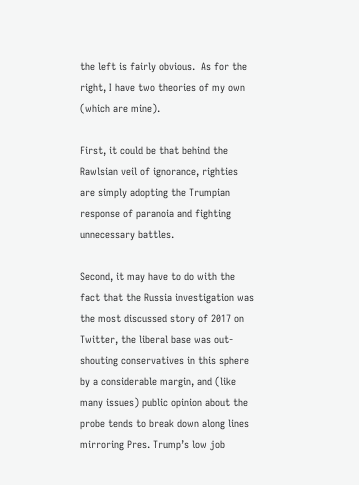the left is fairly obvious.  As for the right, I have two theories of my own (which are mine).

First, it could be that behind the Rawlsian veil of ignorance, righties are simply adopting the Trumpian response of paranoia and fighting unnecessary battles.

Second, it may have to do with the fact that the Russia investigation was the most discussed story of 2017 on Twitter, the liberal base was out-shouting conservatives in this sphere by a considerable margin, and (like many issues) public opinion about the probe tends to break down along lines mirroring Pres. Trump’s low job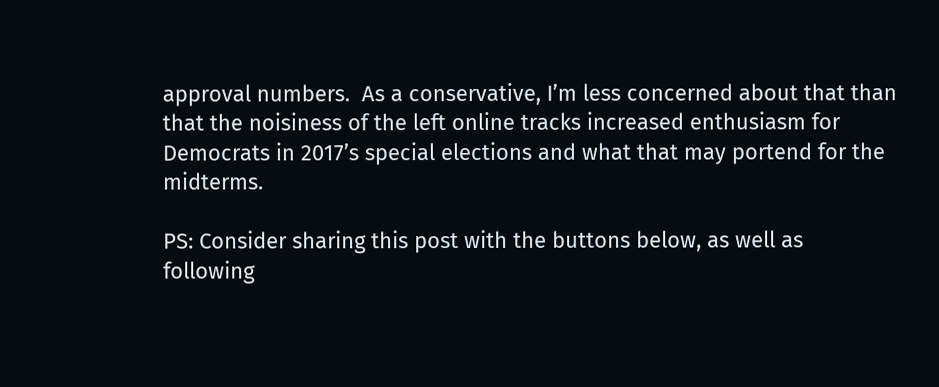approval numbers.  As a conservative, I’m less concerned about that than that the noisiness of the left online tracks increased enthusiasm for Democrats in 2017’s special elections and what that may portend for the midterms.

PS: Consider sharing this post with the buttons below, as well as following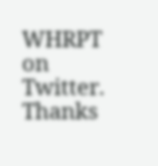WHRPT on Twitter.  Thanks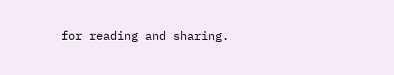for reading and sharing.